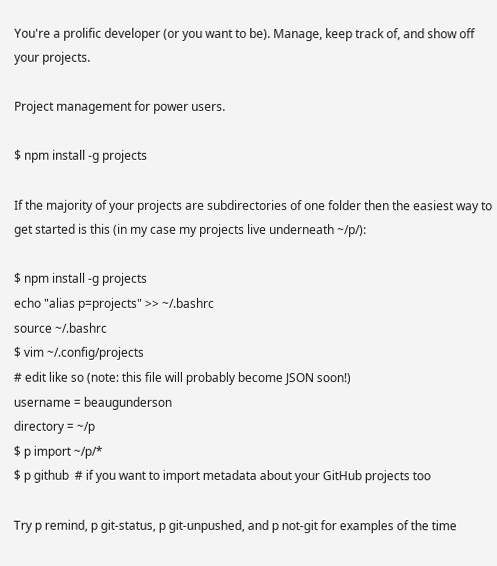You're a prolific developer (or you want to be). Manage, keep track of, and show off your projects.

Project management for power users.

$ npm install -g projects

If the majority of your projects are subdirectories of one folder then the easiest way to get started is this (in my case my projects live underneath ~/p/):

$ npm install -g projects
echo "alias p=projects" >> ~/.bashrc
source ~/.bashrc
$ vim ~/.config/projects
# edit like so (note: this file will probably become JSON soon!)
username = beaugunderson
directory = ~/p
$ p import ~/p/*
$ p github  # if you want to import metadata about your GitHub projects too

Try p remind, p git-status, p git-unpushed, and p not-git for examples of the time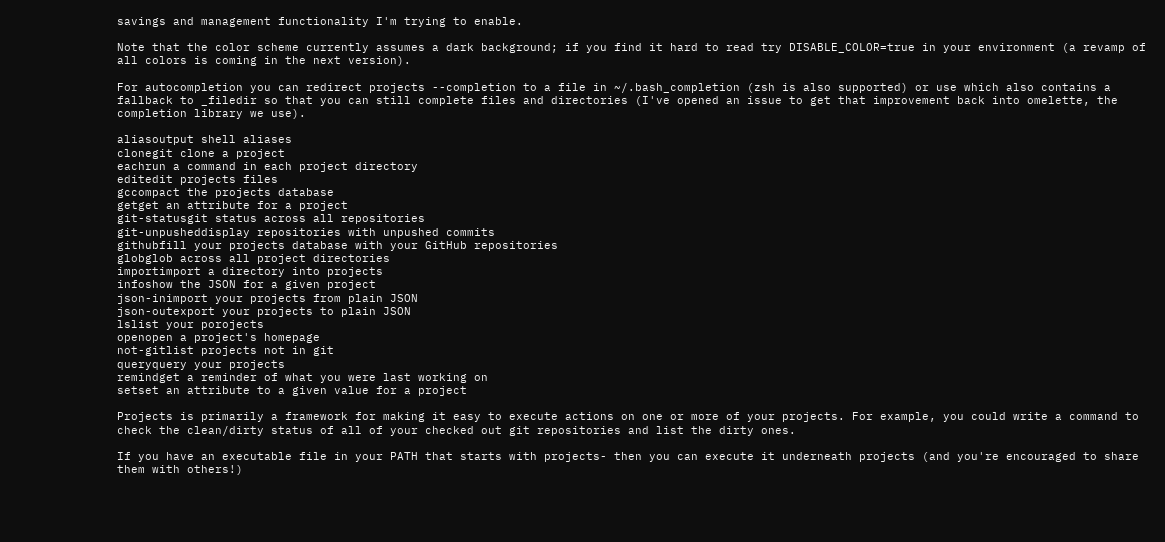savings and management functionality I'm trying to enable.

Note that the color scheme currently assumes a dark background; if you find it hard to read try DISABLE_COLOR=true in your environment (a revamp of all colors is coming in the next version).

For autocompletion you can redirect projects --completion to a file in ~/.bash_completion (zsh is also supported) or use which also contains a fallback to _filedir so that you can still complete files and directories (I've opened an issue to get that improvement back into omelette, the completion library we use).

aliasoutput shell aliases
clonegit clone a project
eachrun a command in each project directory
editedit projects files
gccompact the projects database
getget an attribute for a project
git-statusgit status across all repositories
git-unpusheddisplay repositories with unpushed commits
githubfill your projects database with your GitHub repositories
globglob across all project directories
importimport a directory into projects
infoshow the JSON for a given project
json-inimport your projects from plain JSON
json-outexport your projects to plain JSON
lslist your porojects
openopen a project's homepage
not-gitlist projects not in git
queryquery your projects
remindget a reminder of what you were last working on
setset an attribute to a given value for a project

Projects is primarily a framework for making it easy to execute actions on one or more of your projects. For example, you could write a command to check the clean/dirty status of all of your checked out git repositories and list the dirty ones.

If you have an executable file in your PATH that starts with projects- then you can execute it underneath projects (and you're encouraged to share them with others!)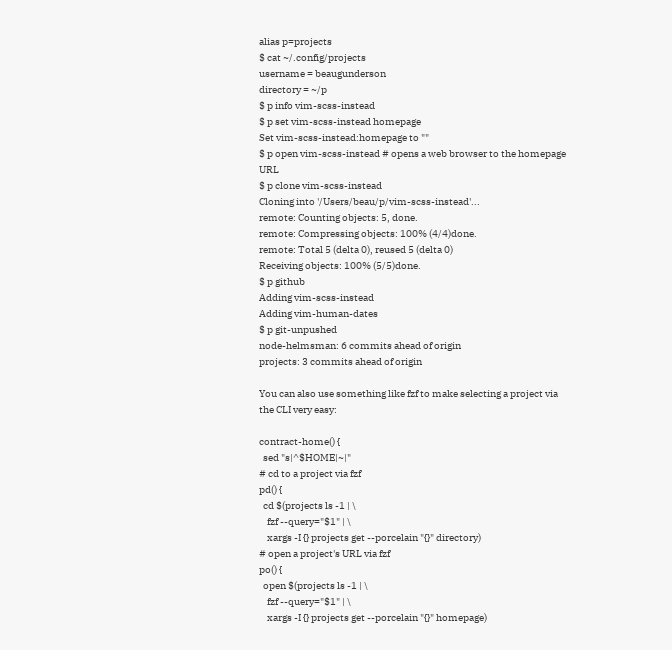alias p=projects
$ cat ~/.config/projects
username = beaugunderson
directory = ~/p
$ p info vim-scss-instead
$ p set vim-scss-instead homepage
Set vim-scss-instead:homepage to ""
$ p open vim-scss-instead # opens a web browser to the homepage URL
$ p clone vim-scss-instead
Cloning into '/Users/beau/p/vim-scss-instead'...
remote: Counting objects: 5, done.
remote: Compressing objects: 100% (4/4)done.
remote: Total 5 (delta 0), reused 5 (delta 0)
Receiving objects: 100% (5/5)done.
$ p github
Adding vim-scss-instead
Adding vim-human-dates
$ p git-unpushed
node-helmsman: 6 commits ahead of origin
projects: 3 commits ahead of origin

You can also use something like fzf to make selecting a project via the CLI very easy:

contract-home() {
  sed "s|^$HOME|~|"
# cd to a project via fzf
pd() {
  cd $(projects ls -1 | \
    fzf --query="$1" | \
    xargs -I {} projects get --porcelain "{}" directory)
# open a project's URL via fzf
po() {
  open $(projects ls -1 | \
    fzf --query="$1" | \
    xargs -I {} projects get --porcelain "{}" homepage)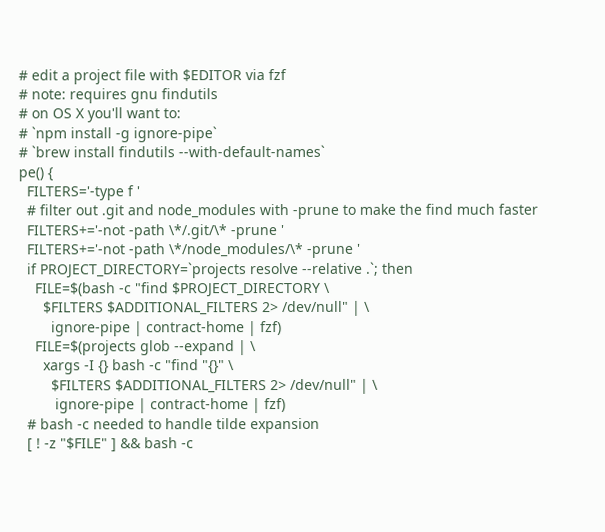# edit a project file with $EDITOR via fzf
# note: requires gnu findutils
# on OS X you'll want to:
# `npm install -g ignore-pipe`
# `brew install findutils --with-default-names`
pe() {
  FILTERS='-type f '
  # filter out .git and node_modules with -prune to make the find much faster
  FILTERS+='-not -path \*/.git/\* -prune '
  FILTERS+='-not -path \*/node_modules/\* -prune '
  if PROJECT_DIRECTORY=`projects resolve --relative .`; then
    FILE=$(bash -c "find $PROJECT_DIRECTORY \
      $FILTERS $ADDITIONAL_FILTERS 2> /dev/null" | \
        ignore-pipe | contract-home | fzf)
    FILE=$(projects glob --expand | \
      xargs -I {} bash -c "find "{}" \
        $FILTERS $ADDITIONAL_FILTERS 2> /dev/null" | \
         ignore-pipe | contract-home | fzf)
  # bash -c needed to handle tilde expansion
  [ ! -z "$FILE" ] && bash -c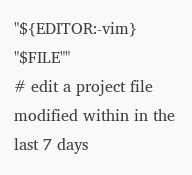"${EDITOR:-vim} "$FILE""
# edit a project file modified within in the last 7 days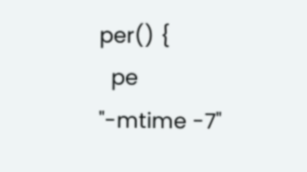per() {
  pe "-mtime -7"